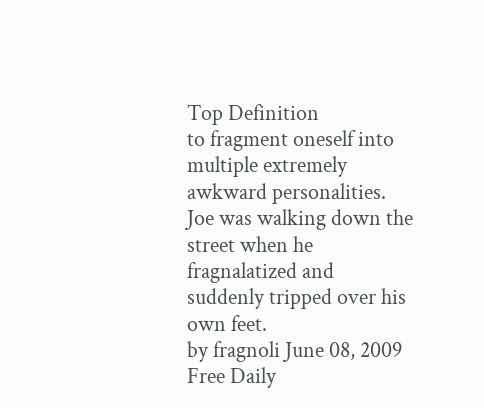Top Definition
to fragment oneself into multiple extremely awkward personalities.
Joe was walking down the street when he fragnalatized and suddenly tripped over his own feet.
by fragnoli June 08, 2009
Free Daily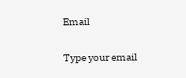Email

Type your email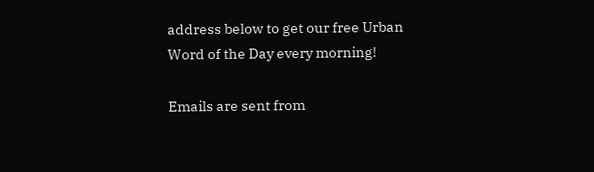address below to get our free Urban Word of the Day every morning!

Emails are sent from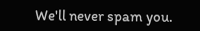We'll never spam you.